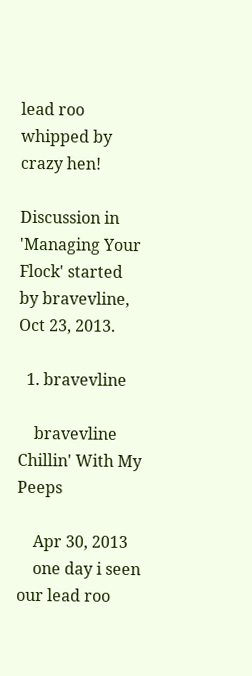lead roo whipped by crazy hen!

Discussion in 'Managing Your Flock' started by bravevline, Oct 23, 2013.

  1. bravevline

    bravevline Chillin' With My Peeps

    Apr 30, 2013
    one day i seen our lead roo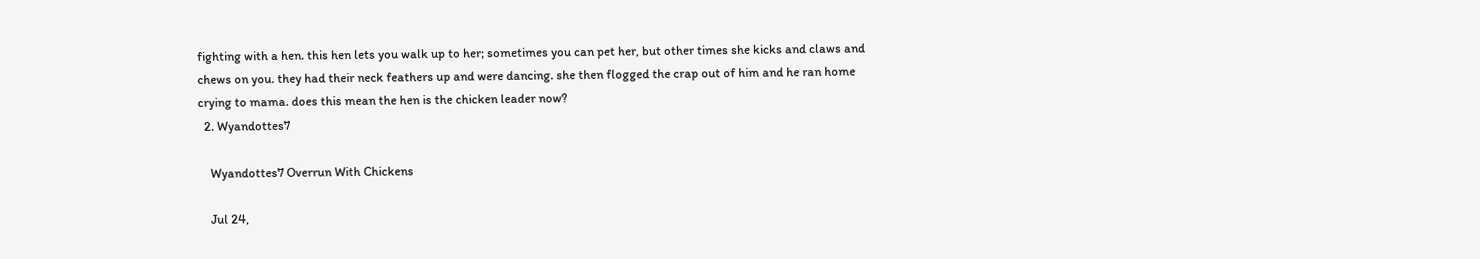fighting with a hen. this hen lets you walk up to her; sometimes you can pet her, but other times she kicks and claws and chews on you. they had their neck feathers up and were dancing. she then flogged the crap out of him and he ran home crying to mama. does this mean the hen is the chicken leader now?
  2. Wyandottes7

    Wyandottes7 Overrun With Chickens

    Jul 24,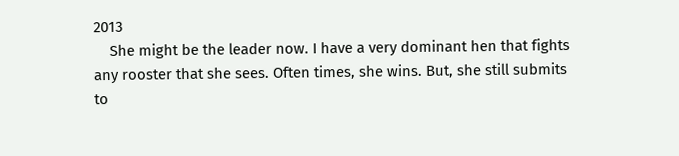2013
    She might be the leader now. I have a very dominant hen that fights any rooster that she sees. Often times, she wins. But, she still submits to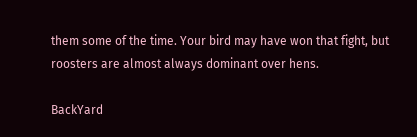them some of the time. Your bird may have won that fight, but roosters are almost always dominant over hens.

BackYard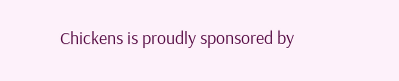Chickens is proudly sponsored by